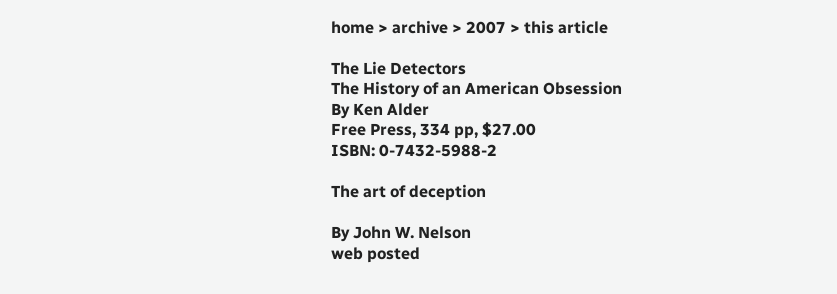home > archive > 2007 > this article

The Lie Detectors
The History of an American Obsession
By Ken Alder
Free Press, 334 pp, $27.00
ISBN: 0-7432-5988-2

The art of deception

By John W. Nelson
web posted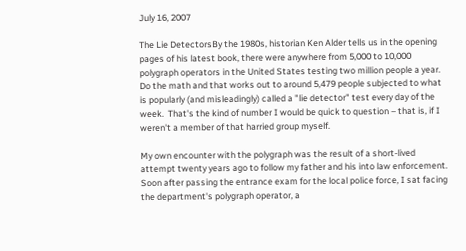July 16, 2007

The Lie DetectorsBy the 1980s, historian Ken Alder tells us in the opening pages of his latest book, there were anywhere from 5,000 to 10,000 polygraph operators in the United States testing two million people a year.  Do the math and that works out to around 5,479 people subjected to what is popularly (and misleadingly) called a "lie detector" test every day of the week.  That's the kind of number I would be quick to question – that is, if I weren't a member of that harried group myself.

My own encounter with the polygraph was the result of a short-lived attempt twenty years ago to follow my father and his into law enforcement.  Soon after passing the entrance exam for the local police force, I sat facing the department's polygraph operator, a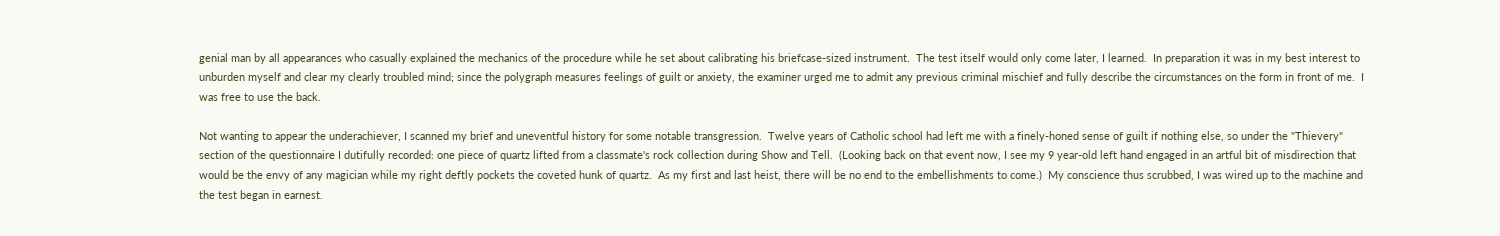genial man by all appearances who casually explained the mechanics of the procedure while he set about calibrating his briefcase-sized instrument.  The test itself would only come later, I learned.  In preparation it was in my best interest to unburden myself and clear my clearly troubled mind; since the polygraph measures feelings of guilt or anxiety, the examiner urged me to admit any previous criminal mischief and fully describe the circumstances on the form in front of me.  I was free to use the back.

Not wanting to appear the underachiever, I scanned my brief and uneventful history for some notable transgression.  Twelve years of Catholic school had left me with a finely-honed sense of guilt if nothing else, so under the "Thievery" section of the questionnaire I dutifully recorded: one piece of quartz lifted from a classmate's rock collection during Show and Tell.  (Looking back on that event now, I see my 9 year-old left hand engaged in an artful bit of misdirection that would be the envy of any magician while my right deftly pockets the coveted hunk of quartz.  As my first and last heist, there will be no end to the embellishments to come.)  My conscience thus scrubbed, I was wired up to the machine and the test began in earnest.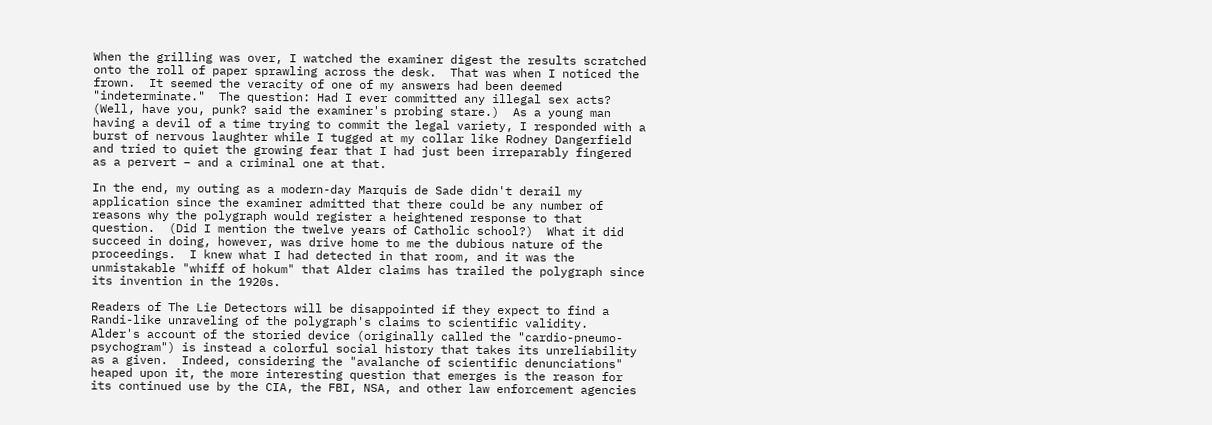When the grilling was over, I watched the examiner digest the results scratched onto the roll of paper sprawling across the desk.  That was when I noticed the frown.  It seemed the veracity of one of my answers had been deemed "indeterminate."  The question: Had I ever committed any illegal sex acts?  (Well, have you, punk? said the examiner's probing stare.)  As a young man having a devil of a time trying to commit the legal variety, I responded with a burst of nervous laughter while I tugged at my collar like Rodney Dangerfield and tried to quiet the growing fear that I had just been irreparably fingered as a pervert – and a criminal one at that.

In the end, my outing as a modern-day Marquis de Sade didn't derail my application since the examiner admitted that there could be any number of reasons why the polygraph would register a heightened response to that question.  (Did I mention the twelve years of Catholic school?)  What it did succeed in doing, however, was drive home to me the dubious nature of the proceedings.  I knew what I had detected in that room, and it was the unmistakable "whiff of hokum" that Alder claims has trailed the polygraph since its invention in the 1920s.

Readers of The Lie Detectors will be disappointed if they expect to find a Randi-like unraveling of the polygraph's claims to scientific validity.  Alder's account of the storied device (originally called the "cardio-pneumo-psychogram") is instead a colorful social history that takes its unreliability as a given.  Indeed, considering the "avalanche of scientific denunciations" heaped upon it, the more interesting question that emerges is the reason for its continued use by the CIA, the FBI, NSA, and other law enforcement agencies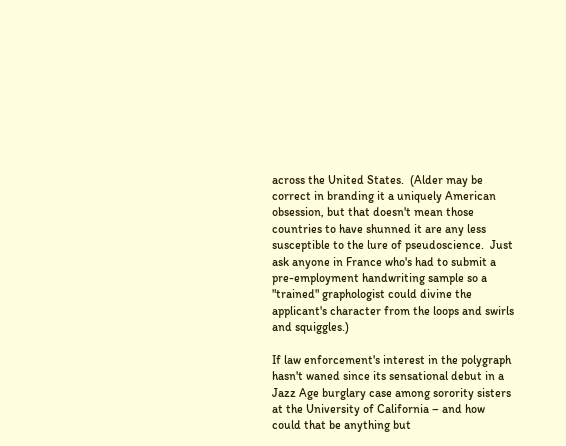across the United States.  (Alder may be correct in branding it a uniquely American obsession, but that doesn't mean those countries to have shunned it are any less susceptible to the lure of pseudoscience.  Just ask anyone in France who's had to submit a pre-employment handwriting sample so a "trained" graphologist could divine the applicant's character from the loops and swirls and squiggles.)

If law enforcement's interest in the polygraph hasn't waned since its sensational debut in a Jazz Age burglary case among sorority sisters at the University of California – and how could that be anything but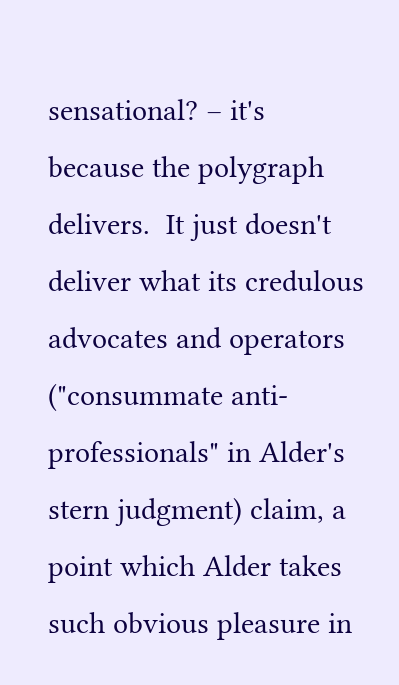sensational? – it's because the polygraph delivers.  It just doesn't deliver what its credulous advocates and operators ("consummate anti-professionals" in Alder's stern judgment) claim, a point which Alder takes such obvious pleasure in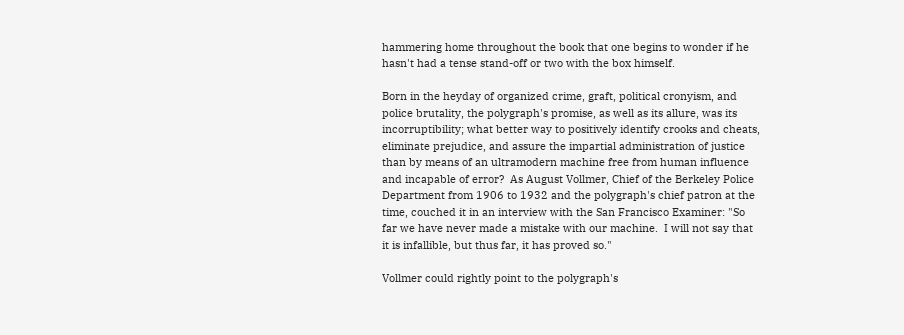hammering home throughout the book that one begins to wonder if he hasn't had a tense stand-off or two with the box himself.

Born in the heyday of organized crime, graft, political cronyism, and police brutality, the polygraph's promise, as well as its allure, was its incorruptibility; what better way to positively identify crooks and cheats, eliminate prejudice, and assure the impartial administration of justice than by means of an ultramodern machine free from human influence and incapable of error?  As August Vollmer, Chief of the Berkeley Police Department from 1906 to 1932 and the polygraph's chief patron at the time, couched it in an interview with the San Francisco Examiner: "So far we have never made a mistake with our machine.  I will not say that it is infallible, but thus far, it has proved so."

Vollmer could rightly point to the polygraph's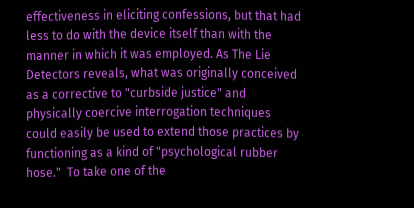effectiveness in eliciting confessions, but that had less to do with the device itself than with the manner in which it was employed. As The Lie Detectors reveals, what was originally conceived as a corrective to "curbside justice" and physically coercive interrogation techniques could easily be used to extend those practices by functioning as a kind of "psychological rubber hose."  To take one of the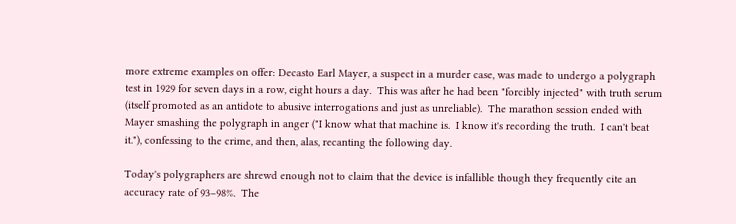more extreme examples on offer: Decasto Earl Mayer, a suspect in a murder case, was made to undergo a polygraph test in 1929 for seven days in a row, eight hours a day.  This was after he had been "forcibly injected" with truth serum (itself promoted as an antidote to abusive interrogations and just as unreliable).  The marathon session ended with Mayer smashing the polygraph in anger ("I know what that machine is.  I know it's recording the truth.  I can't beat it."), confessing to the crime, and then, alas, recanting the following day.

Today's polygraphers are shrewd enough not to claim that the device is infallible though they frequently cite an accuracy rate of 93–98%.  The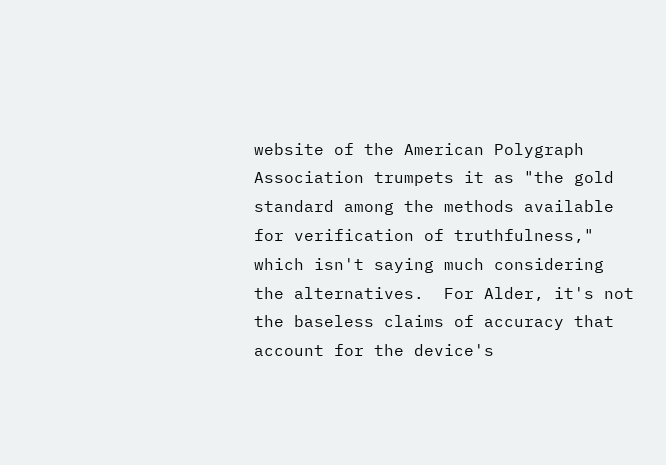website of the American Polygraph Association trumpets it as "the gold standard among the methods available for verification of truthfulness," which isn't saying much considering the alternatives.  For Alder, it's not the baseless claims of accuracy that account for the device's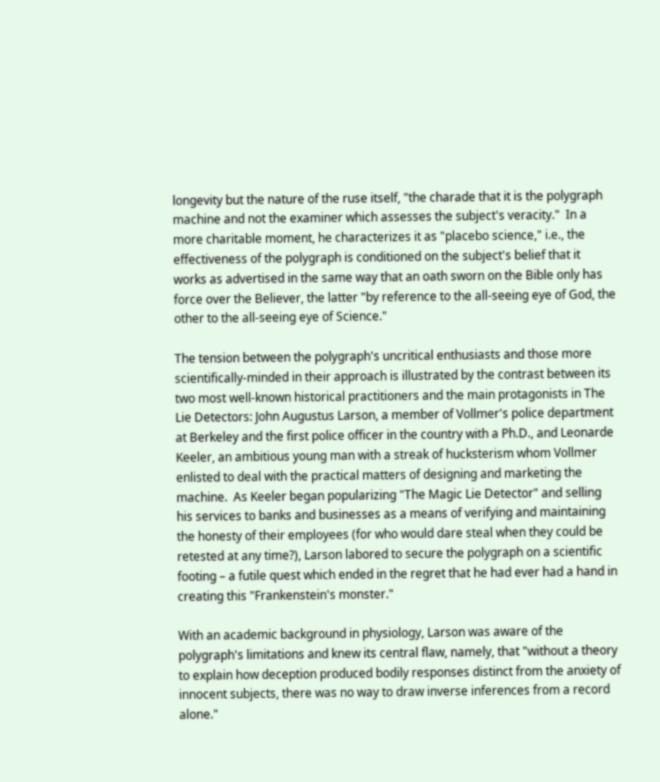longevity but the nature of the ruse itself, "the charade that it is the polygraph machine and not the examiner which assesses the subject's veracity."  In a more charitable moment, he characterizes it as "placebo science," i.e., the effectiveness of the polygraph is conditioned on the subject's belief that it works as advertised in the same way that an oath sworn on the Bible only has force over the Believer, the latter "by reference to the all-seeing eye of God, the other to the all-seeing eye of Science."

The tension between the polygraph's uncritical enthusiasts and those more scientifically-minded in their approach is illustrated by the contrast between its two most well-known historical practitioners and the main protagonists in The Lie Detectors: John Augustus Larson, a member of Vollmer's police department at Berkeley and the first police officer in the country with a Ph.D., and Leonarde Keeler, an ambitious young man with a streak of hucksterism whom Vollmer enlisted to deal with the practical matters of designing and marketing the machine.  As Keeler began popularizing "The Magic Lie Detector" and selling his services to banks and businesses as a means of verifying and maintaining the honesty of their employees (for who would dare steal when they could be retested at any time?), Larson labored to secure the polygraph on a scientific footing – a futile quest which ended in the regret that he had ever had a hand in creating this "Frankenstein's monster."

With an academic background in physiology, Larson was aware of the polygraph's limitations and knew its central flaw, namely, that "without a theory to explain how deception produced bodily responses distinct from the anxiety of innocent subjects, there was no way to draw inverse inferences from a record alone."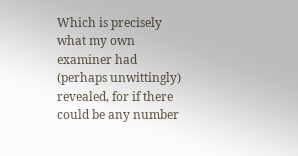Which is precisely what my own examiner had (perhaps unwittingly) revealed, for if there could be any number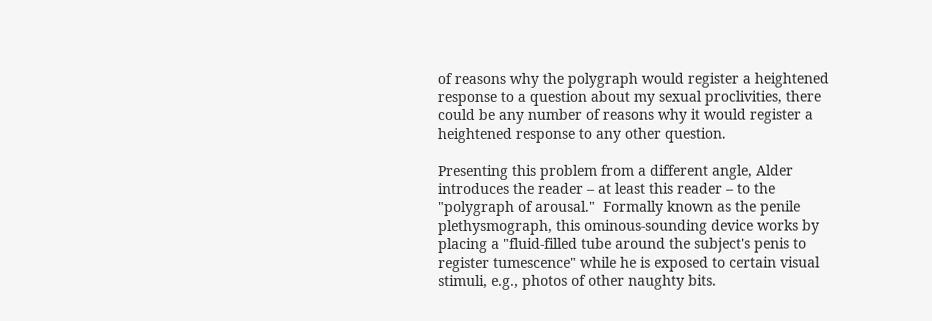of reasons why the polygraph would register a heightened response to a question about my sexual proclivities, there could be any number of reasons why it would register a heightened response to any other question.

Presenting this problem from a different angle, Alder introduces the reader – at least this reader – to the "polygraph of arousal."  Formally known as the penile plethysmograph, this ominous-sounding device works by placing a "fluid-filled tube around the subject's penis to register tumescence" while he is exposed to certain visual stimuli, e.g., photos of other naughty bits.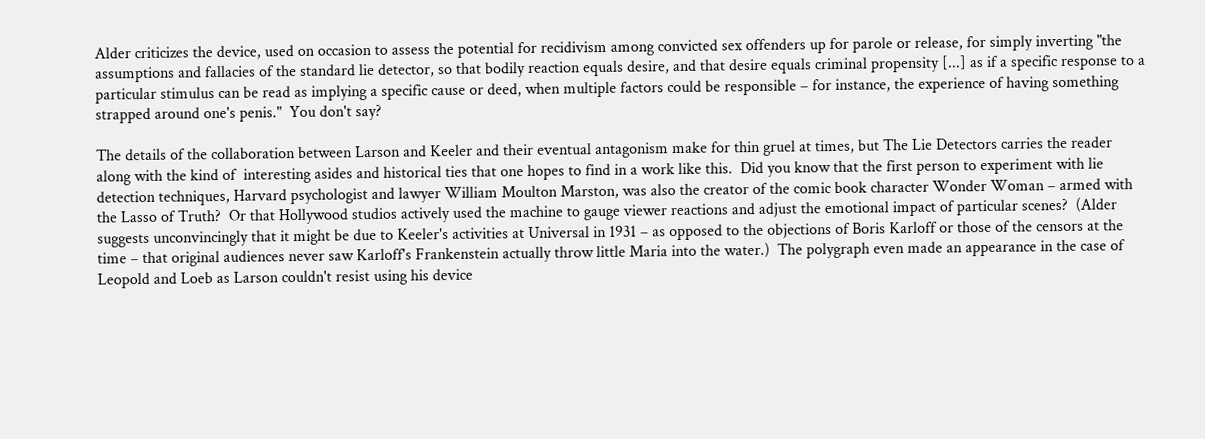Alder criticizes the device, used on occasion to assess the potential for recidivism among convicted sex offenders up for parole or release, for simply inverting "the assumptions and fallacies of the standard lie detector, so that bodily reaction equals desire, and that desire equals criminal propensity [...] as if a specific response to a particular stimulus can be read as implying a specific cause or deed, when multiple factors could be responsible – for instance, the experience of having something strapped around one's penis."  You don't say?

The details of the collaboration between Larson and Keeler and their eventual antagonism make for thin gruel at times, but The Lie Detectors carries the reader along with the kind of  interesting asides and historical ties that one hopes to find in a work like this.  Did you know that the first person to experiment with lie detection techniques, Harvard psychologist and lawyer William Moulton Marston, was also the creator of the comic book character Wonder Woman – armed with the Lasso of Truth?  Or that Hollywood studios actively used the machine to gauge viewer reactions and adjust the emotional impact of particular scenes?  (Alder suggests unconvincingly that it might be due to Keeler's activities at Universal in 1931 – as opposed to the objections of Boris Karloff or those of the censors at the time – that original audiences never saw Karloff's Frankenstein actually throw little Maria into the water.)  The polygraph even made an appearance in the case of Leopold and Loeb as Larson couldn't resist using his device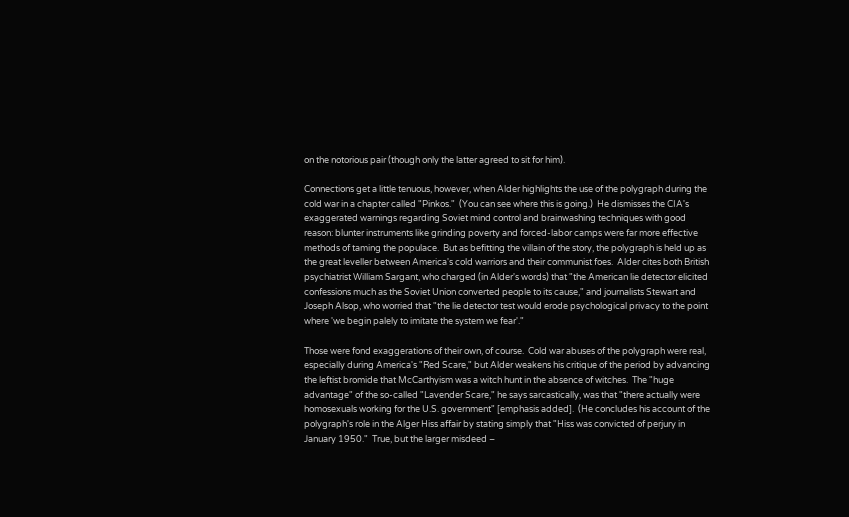on the notorious pair (though only the latter agreed to sit for him).

Connections get a little tenuous, however, when Alder highlights the use of the polygraph during the cold war in a chapter called "Pinkos."  (You can see where this is going.)  He dismisses the CIA's exaggerated warnings regarding Soviet mind control and brainwashing techniques with good reason: blunter instruments like grinding poverty and forced-labor camps were far more effective methods of taming the populace.  But as befitting the villain of the story, the polygraph is held up as the great leveller between America's cold warriors and their communist foes.  Alder cites both British psychiatrist William Sargant, who charged (in Alder's words) that "the American lie detector elicited confessions much as the Soviet Union converted people to its cause," and journalists Stewart and Joseph Alsop, who worried that "the lie detector test would erode psychological privacy to the point where 'we begin palely to imitate the system we fear'."

Those were fond exaggerations of their own, of course.  Cold war abuses of the polygraph were real, especially during America's "Red Scare," but Alder weakens his critique of the period by advancing the leftist bromide that McCarthyism was a witch hunt in the absence of witches.  The "huge advantage" of the so-called "Lavender Scare," he says sarcastically, was that "there actually were homosexuals working for the U.S. government" [emphasis added].  (He concludes his account of the polygraph's role in the Alger Hiss affair by stating simply that "Hiss was convicted of perjury in January 1950."  True, but the larger misdeed –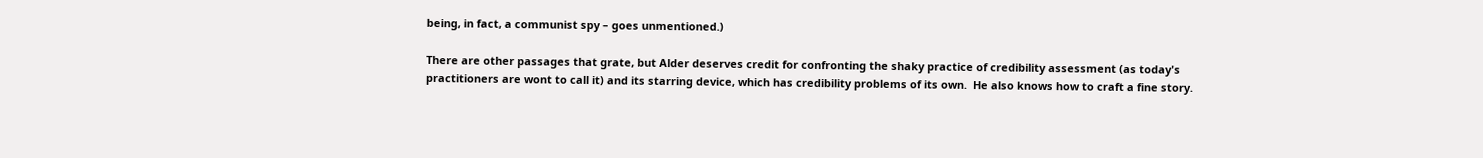being, in fact, a communist spy – goes unmentioned.)

There are other passages that grate, but Alder deserves credit for confronting the shaky practice of credibility assessment (as today's practitioners are wont to call it) and its starring device, which has credibility problems of its own.  He also knows how to craft a fine story.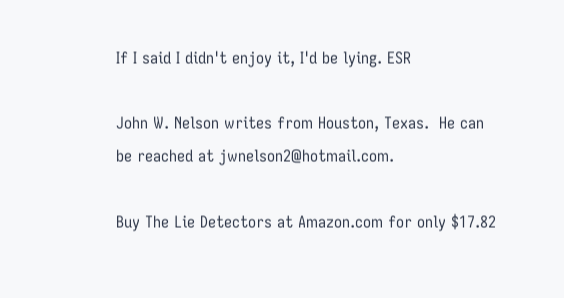If I said I didn't enjoy it, I'd be lying. ESR

John W. Nelson writes from Houston, Texas.  He can be reached at jwnelson2@hotmail.com.

Buy The Lie Detectors at Amazon.com for only $17.82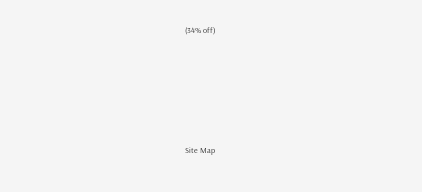(34% off)






Site Map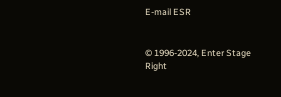E-mail ESR


© 1996-2024, Enter Stage Right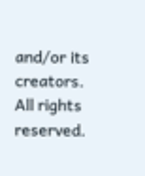and/or its creators. All rights reserved.